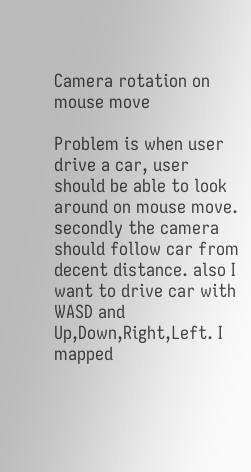Camera rotation on mouse move

Problem is when user drive a car, user should be able to look around on mouse move. secondly the camera should follow car from decent distance. also I want to drive car with WASD and Up,Down,Right,Left. I mapped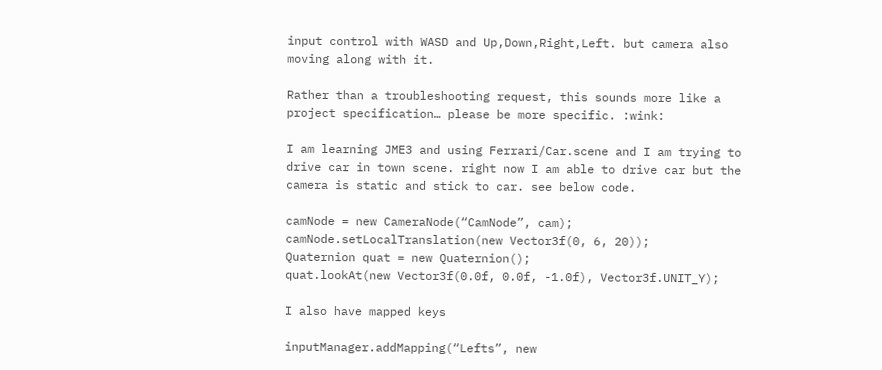input control with WASD and Up,Down,Right,Left. but camera also moving along with it.

Rather than a troubleshooting request, this sounds more like a project specification… please be more specific. :wink:

I am learning JME3 and using Ferrari/Car.scene and I am trying to drive car in town scene. right now I am able to drive car but the camera is static and stick to car. see below code.

camNode = new CameraNode(“CamNode”, cam);
camNode.setLocalTranslation(new Vector3f(0, 6, 20));
Quaternion quat = new Quaternion();
quat.lookAt(new Vector3f(0.0f, 0.0f, -1.0f), Vector3f.UNIT_Y);

I also have mapped keys

inputManager.addMapping(“Lefts”, new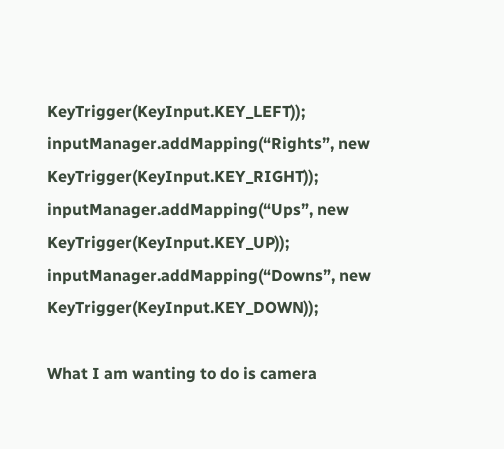KeyTrigger(KeyInput.KEY_LEFT));
inputManager.addMapping(“Rights”, new KeyTrigger(KeyInput.KEY_RIGHT));
inputManager.addMapping(“Ups”, new KeyTrigger(KeyInput.KEY_UP));
inputManager.addMapping(“Downs”, new KeyTrigger(KeyInput.KEY_DOWN));

What I am wanting to do is camera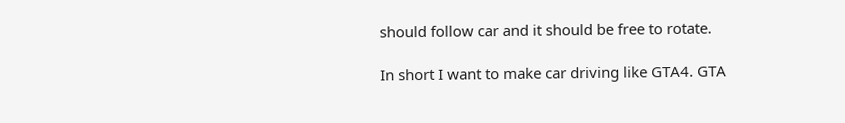should follow car and it should be free to rotate.

In short I want to make car driving like GTA4. GTA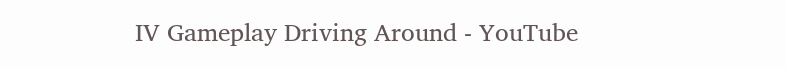IV Gameplay Driving Around - YouTube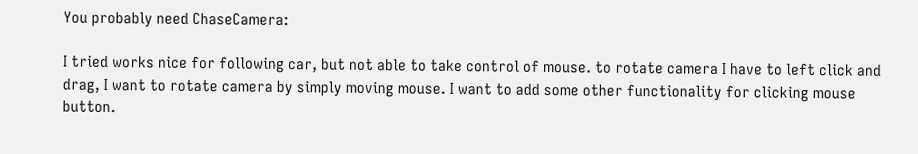You probably need ChaseCamera:

I tried works nice for following car, but not able to take control of mouse. to rotate camera I have to left click and drag, I want to rotate camera by simply moving mouse. I want to add some other functionality for clicking mouse button.